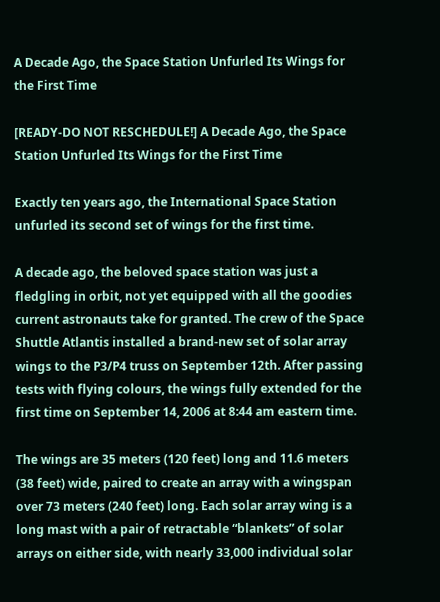A Decade Ago, the Space Station Unfurled Its Wings for the First Time

[READY-DO NOT RESCHEDULE!] A Decade Ago, the Space Station Unfurled Its Wings for the First Time

Exactly ten years ago, the International Space Station unfurled its second set of wings for the first time.

A decade ago, the beloved space station was just a fledgling in orbit, not yet equipped with all the goodies current astronauts take for granted. The crew of the Space Shuttle Atlantis installed a brand-new set of solar array wings to the P3/P4 truss on September 12th. After passing tests with flying colours, the wings fully extended for the first time on September 14, 2006 at 8:44 am eastern time.

The wings are 35 meters (120 feet) long and 11.6 meters (38 feet) wide, paired to create an array with a wingspan over 73 meters (240 feet) long. Each solar array wing is a long mast with a pair of retractable “blankets” of solar arrays on either side, with nearly 33,000 individual solar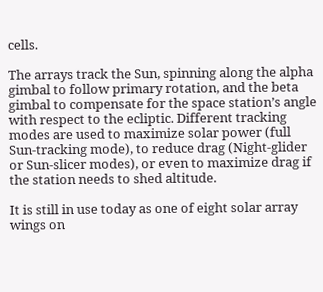cells.

The arrays track the Sun, spinning along the alpha gimbal to follow primary rotation, and the beta gimbal to compensate for the space station’s angle with respect to the ecliptic. Different tracking modes are used to maximize solar power (full Sun-tracking mode), to reduce drag (Night-glider or Sun-slicer modes), or even to maximize drag if the station needs to shed altitude.

It is still in use today as one of eight solar array wings on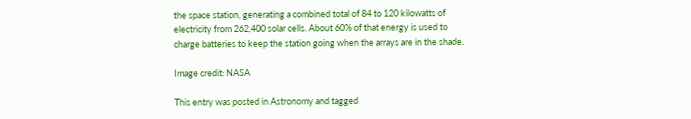the space station, generating a combined total of 84 to 120 kilowatts of electricity from 262,400 solar cells. About 60% of that energy is used to charge batteries to keep the station going when the arrays are in the shade.

Image credit: NASA

This entry was posted in Astronomy and tagged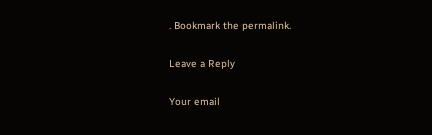. Bookmark the permalink.

Leave a Reply

Your email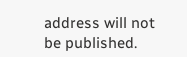address will not be published.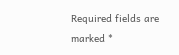Required fields are marked *